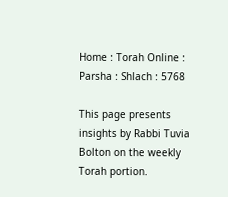Home : Torah Online : Parsha : Shlach : 5768

This page presents insights by Rabbi Tuvia Bolton on the weekly Torah portion.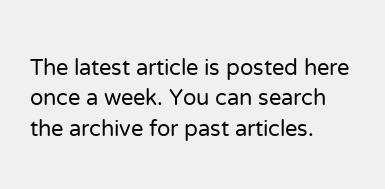The latest article is posted here once a week. You can search the archive for past articles.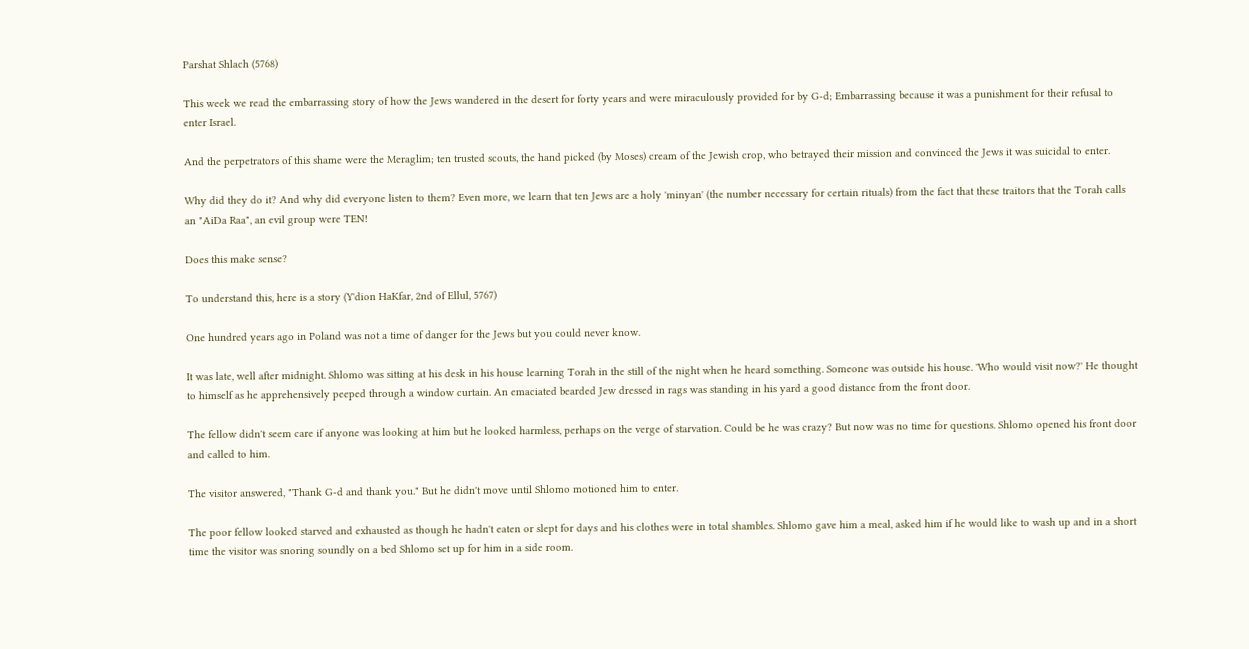Parshat Shlach (5768)

This week we read the embarrassing story of how the Jews wandered in the desert for forty years and were miraculously provided for by G-d; Embarrassing because it was a punishment for their refusal to enter Israel.

And the perpetrators of this shame were the Meraglim; ten trusted scouts, the hand picked (by Moses) cream of the Jewish crop, who betrayed their mission and convinced the Jews it was suicidal to enter.

Why did they do it? And why did everyone listen to them? Even more, we learn that ten Jews are a holy 'minyan' (the number necessary for certain rituals) from the fact that these traitors that the Torah calls an "AiDa Raa", an evil group were TEN!

Does this make sense?

To understand this, here is a story (Y'dion HaKfar, 2nd of Ellul, 5767)

One hundred years ago in Poland was not a time of danger for the Jews but you could never know.

It was late, well after midnight. Shlomo was sitting at his desk in his house learning Torah in the still of the night when he heard something. Someone was outside his house. 'Who would visit now?' He thought to himself as he apprehensively peeped through a window curtain. An emaciated bearded Jew dressed in rags was standing in his yard a good distance from the front door.

The fellow didn't seem care if anyone was looking at him but he looked harmless, perhaps on the verge of starvation. Could be he was crazy? But now was no time for questions. Shlomo opened his front door and called to him.

The visitor answered, "Thank G-d and thank you." But he didn't move until Shlomo motioned him to enter.

The poor fellow looked starved and exhausted as though he hadn't eaten or slept for days and his clothes were in total shambles. Shlomo gave him a meal, asked him if he would like to wash up and in a short time the visitor was snoring soundly on a bed Shlomo set up for him in a side room.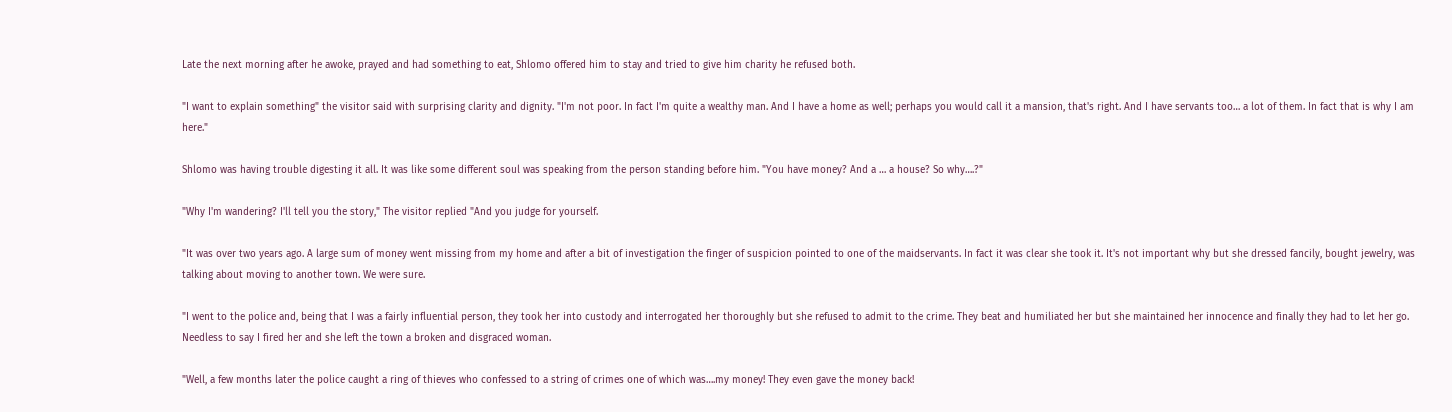Late the next morning after he awoke, prayed and had something to eat, Shlomo offered him to stay and tried to give him charity he refused both.

"I want to explain something" the visitor said with surprising clarity and dignity. "I'm not poor. In fact I'm quite a wealthy man. And I have a home as well; perhaps you would call it a mansion, that's right. And I have servants too… a lot of them. In fact that is why I am here."

Shlomo was having trouble digesting it all. It was like some different soul was speaking from the person standing before him. "You have money? And a … a house? So why….?"

"Why I'm wandering? I'll tell you the story," The visitor replied "And you judge for yourself.

"It was over two years ago. A large sum of money went missing from my home and after a bit of investigation the finger of suspicion pointed to one of the maidservants. In fact it was clear she took it. It's not important why but she dressed fancily, bought jewelry, was talking about moving to another town. We were sure.

"I went to the police and, being that I was a fairly influential person, they took her into custody and interrogated her thoroughly but she refused to admit to the crime. They beat and humiliated her but she maintained her innocence and finally they had to let her go. Needless to say I fired her and she left the town a broken and disgraced woman.

"Well, a few months later the police caught a ring of thieves who confessed to a string of crimes one of which was….my money! They even gave the money back!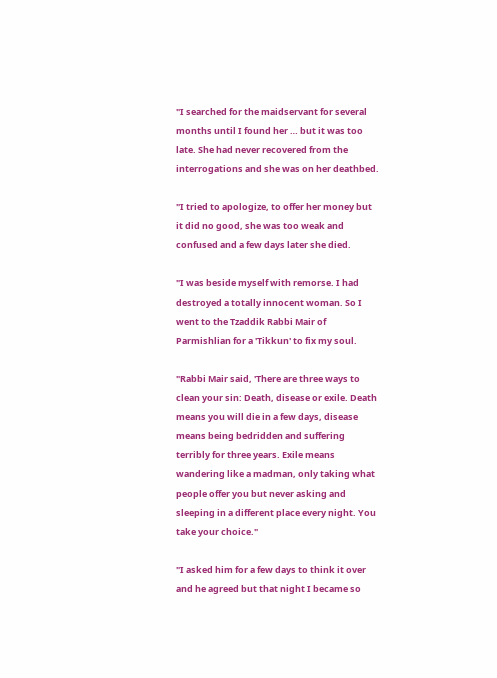"I searched for the maidservant for several months until I found her … but it was too late. She had never recovered from the interrogations and she was on her deathbed.

"I tried to apologize, to offer her money but it did no good, she was too weak and confused and a few days later she died.

"I was beside myself with remorse. I had destroyed a totally innocent woman. So I went to the Tzaddik Rabbi Mair of Parmishlian for a 'Tikkun' to fix my soul.

"Rabbi Mair said, 'There are three ways to clean your sin: Death, disease or exile. Death means you will die in a few days, disease means being bedridden and suffering terribly for three years. Exile means wandering like a madman, only taking what people offer you but never asking and sleeping in a different place every night. You take your choice."

"I asked him for a few days to think it over and he agreed but that night I became so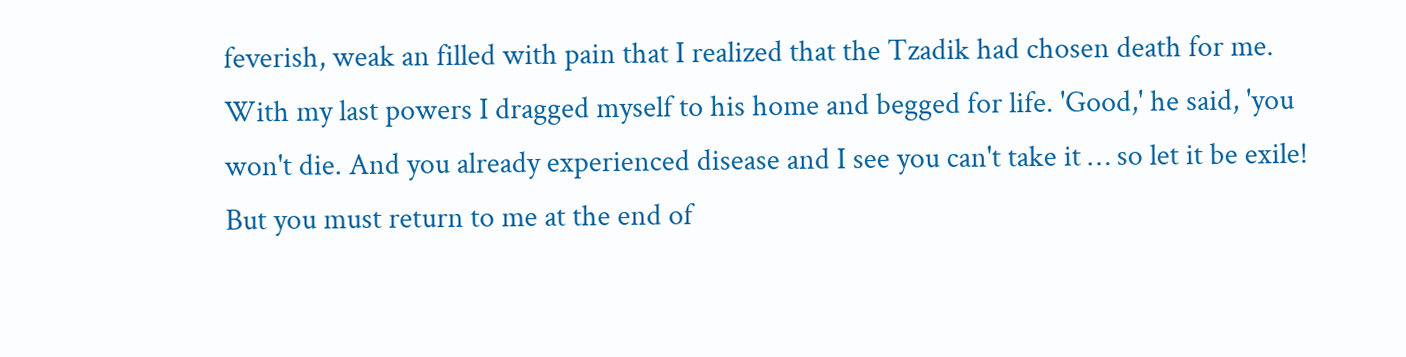feverish, weak an filled with pain that I realized that the Tzadik had chosen death for me. With my last powers I dragged myself to his home and begged for life. 'Good,' he said, 'you won't die. And you already experienced disease and I see you can't take it … so let it be exile! But you must return to me at the end of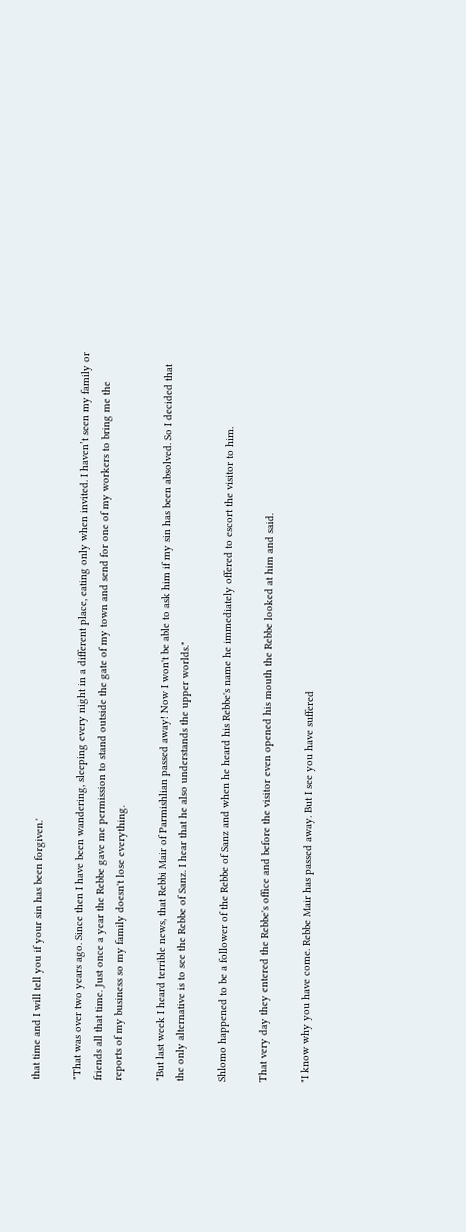that time and I will tell you if your sin has been forgiven.'

"That was over two years ago. Since then I have been wandering, sleeping every night in a different place, eating only when invited. I haven’t seen my family or friends all that time. Just once a year the Rebbe gave me permission to stand outside the gate of my town and send for one of my workers to bring me the reports of my business so my family doesn't lose everything.

"But last week I heard terrible news, that Rebbi Mair of Parmishlian passed away! Now I won't be able to ask him if my sin has been absolved. So I decided that the only alternative is to see the Rebbe of Sanz. I hear that he also understands the upper worlds."

Shlomo happened to be a follower of the Rebbe of Sanz and when he heard his Rebbe's name he immediately offered to escort the visitor to him.

That very day they entered the Rebbe's office and before the visitor even opened his mouth the Rebbe looked at him and said.

"I know why you have come. Rebbe Mair has passed away. But I see you have suffered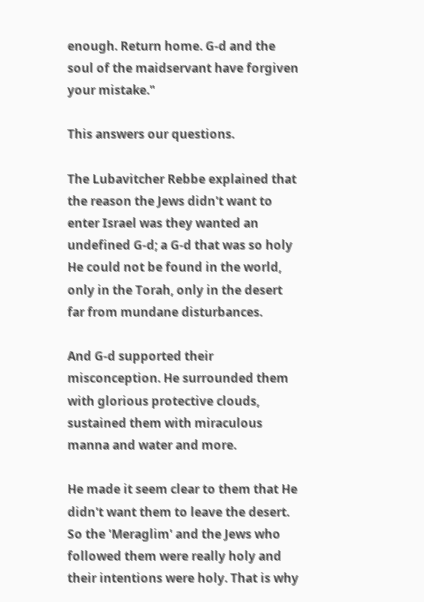enough. Return home. G-d and the soul of the maidservant have forgiven your mistake."

This answers our questions.

The Lubavitcher Rebbe explained that the reason the Jews didn't want to enter Israel was they wanted an undefined G-d; a G-d that was so holy He could not be found in the world, only in the Torah, only in the desert far from mundane disturbances.

And G-d supported their misconception. He surrounded them with glorious protective clouds, sustained them with miraculous manna and water and more.

He made it seem clear to them that He didn't want them to leave the desert. So the 'Meraglim' and the Jews who followed them were really holy and their intentions were holy. That is why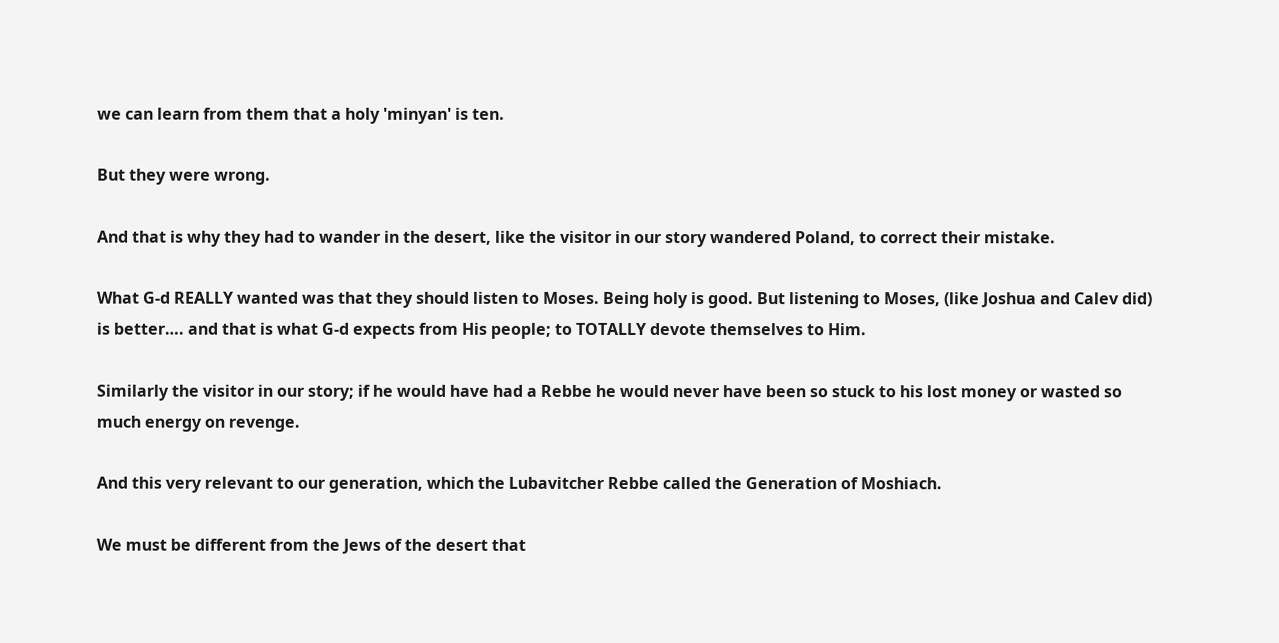we can learn from them that a holy 'minyan' is ten.

But they were wrong.

And that is why they had to wander in the desert, like the visitor in our story wandered Poland, to correct their mistake.

What G-d REALLY wanted was that they should listen to Moses. Being holy is good. But listening to Moses, (like Joshua and Calev did) is better…. and that is what G-d expects from His people; to TOTALLY devote themselves to Him.

Similarly the visitor in our story; if he would have had a Rebbe he would never have been so stuck to his lost money or wasted so much energy on revenge.

And this very relevant to our generation, which the Lubavitcher Rebbe called the Generation of Moshiach.

We must be different from the Jews of the desert that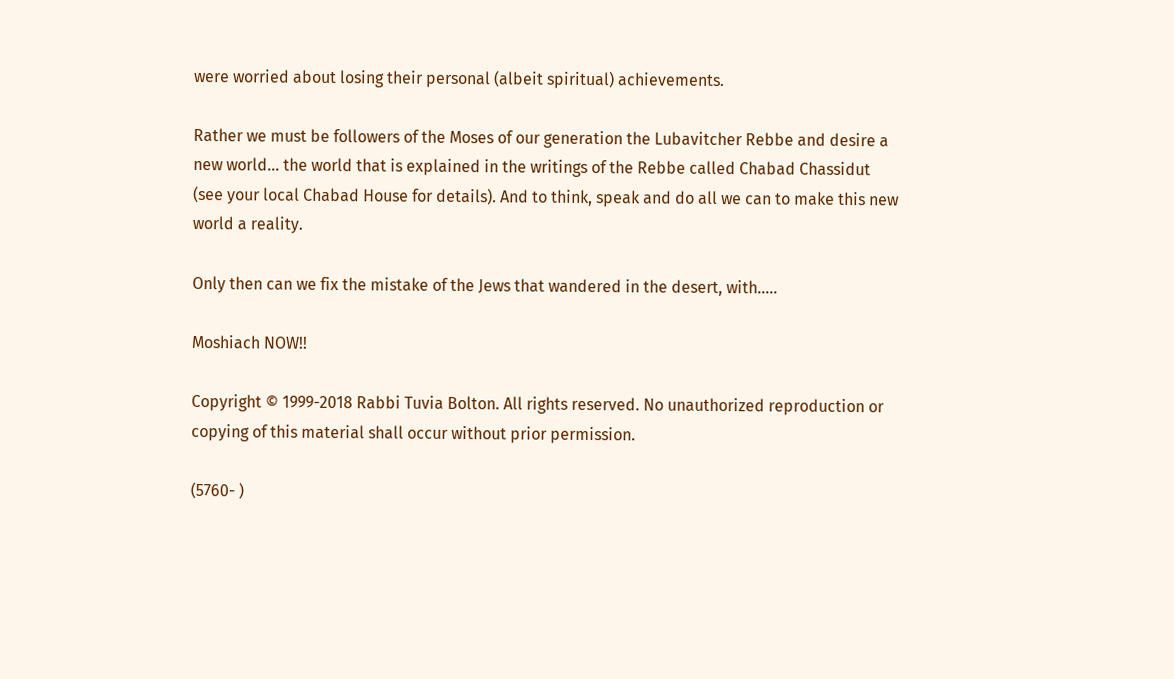were worried about losing their personal (albeit spiritual) achievements.

Rather we must be followers of the Moses of our generation the Lubavitcher Rebbe and desire a new world… the world that is explained in the writings of the Rebbe called Chabad Chassidut (see your local Chabad House for details). And to think, speak and do all we can to make this new world a reality.

Only then can we fix the mistake of the Jews that wandered in the desert, with.....

Moshiach NOW!!

Copyright © 1999-2018 Rabbi Tuvia Bolton. All rights reserved. No unauthorized reproduction or copying of this material shall occur without prior permission.

(5760- )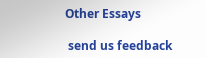Other Essays

 send us feedback